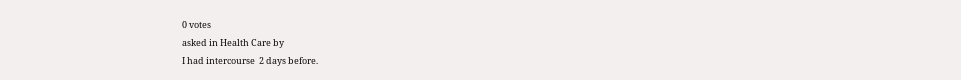0 votes
asked in Health Care by
I had intercourse  2 days before.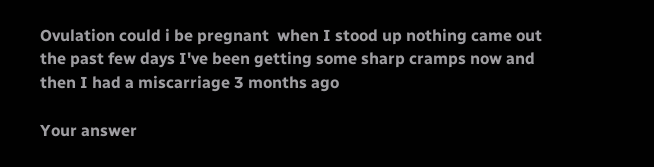Ovulation could i be pregnant  when I stood up nothing came out the past few days I've been getting some sharp cramps now and then I had a miscarriage 3 months ago

Your answer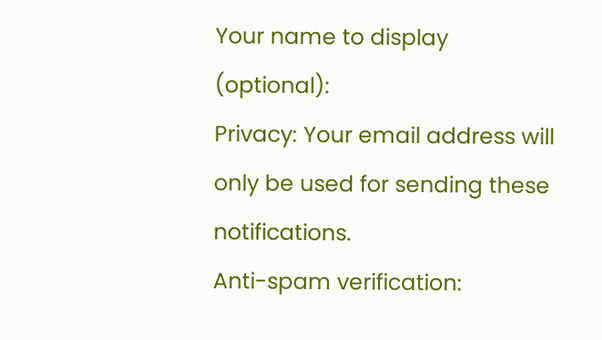Your name to display (optional):
Privacy: Your email address will only be used for sending these notifications.
Anti-spam verification: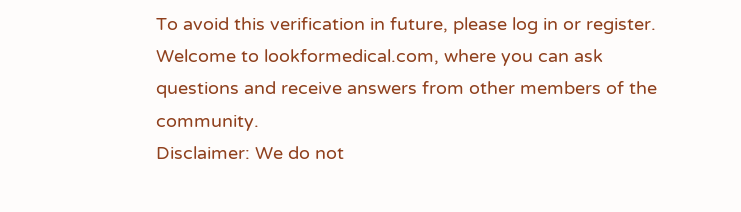To avoid this verification in future, please log in or register.
Welcome to lookformedical.com, where you can ask questions and receive answers from other members of the community.
Disclaimer: We do not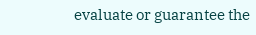evaluate or guarantee the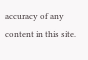accuracy of any content in this site.